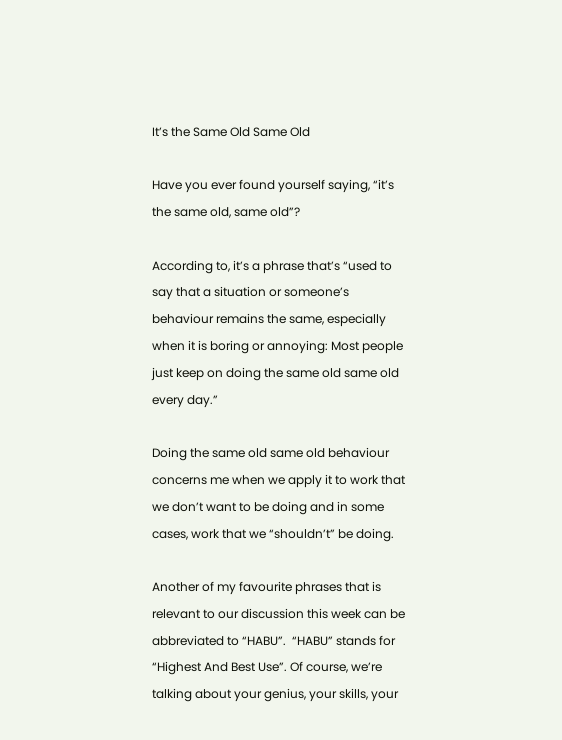It’s the Same Old Same Old

Have you ever found yourself saying, “it’s the same old, same old”?

According to, it’s a phrase that’s “used to say that a situation or someone’s behaviour remains the same, especially when it is boring or annoying: Most people just keep on doing the same old same old every day.”

Doing the same old same old behaviour concerns me when we apply it to work that we don’t want to be doing and in some cases, work that we “shouldn’t” be doing.

Another of my favourite phrases that is relevant to our discussion this week can be abbreviated to “HABU”.  “HABU” stands for “Highest And Best Use”. Of course, we’re talking about your genius, your skills, your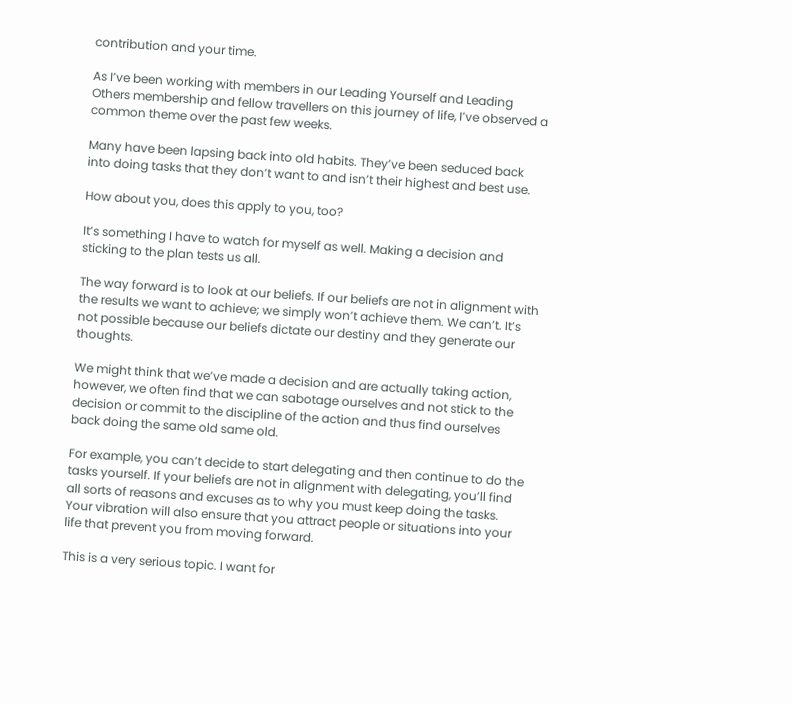contribution and your time.

As I’ve been working with members in our Leading Yourself and Leading Others membership and fellow travellers on this journey of life, I’ve observed a common theme over the past few weeks.

Many have been lapsing back into old habits. They’ve been seduced back into doing tasks that they don’t want to and isn’t their highest and best use.

How about you, does this apply to you, too?

It’s something I have to watch for myself as well. Making a decision and sticking to the plan tests us all.

The way forward is to look at our beliefs. If our beliefs are not in alignment with the results we want to achieve; we simply won’t achieve them. We can’t. It’s not possible because our beliefs dictate our destiny and they generate our thoughts.

We might think that we’ve made a decision and are actually taking action, however, we often find that we can sabotage ourselves and not stick to the decision or commit to the discipline of the action and thus find ourselves back doing the same old same old.

For example, you can’t decide to start delegating and then continue to do the tasks yourself. If your beliefs are not in alignment with delegating, you’ll find all sorts of reasons and excuses as to why you must keep doing the tasks. Your vibration will also ensure that you attract people or situations into your life that prevent you from moving forward.

This is a very serious topic. I want for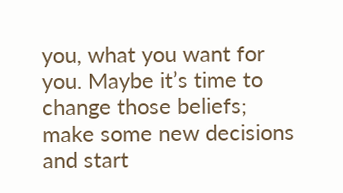you, what you want for you. Maybe it’s time to change those beliefs; make some new decisions and start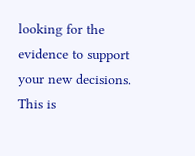looking for the evidence to support your new decisions. This is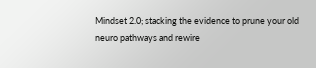Mindset 2.0; stacking the evidence to prune your old neuro pathways and rewire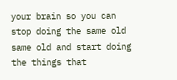your brain so you can stop doing the same old same old and start doing the things that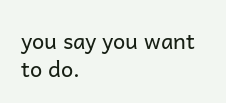you say you want to do.